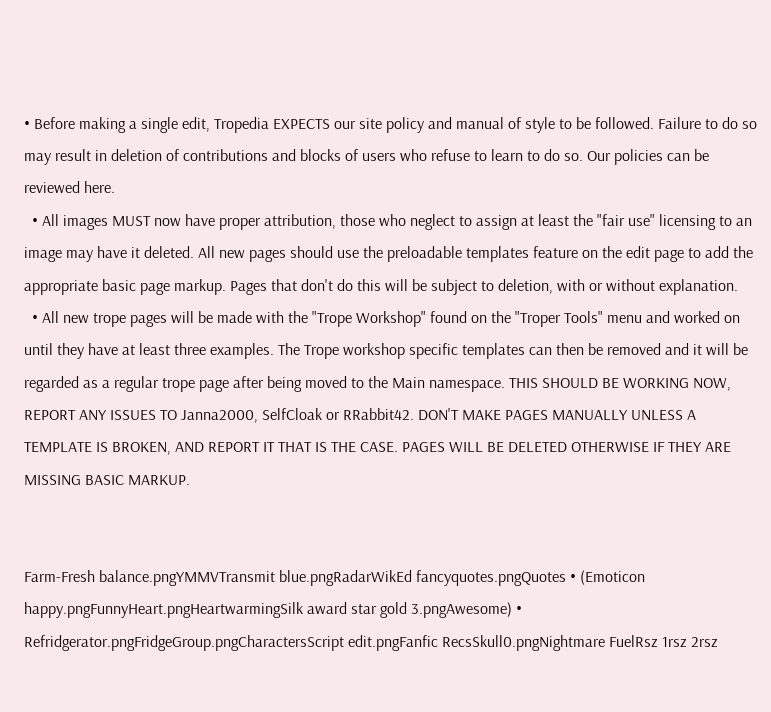• Before making a single edit, Tropedia EXPECTS our site policy and manual of style to be followed. Failure to do so may result in deletion of contributions and blocks of users who refuse to learn to do so. Our policies can be reviewed here.
  • All images MUST now have proper attribution, those who neglect to assign at least the "fair use" licensing to an image may have it deleted. All new pages should use the preloadable templates feature on the edit page to add the appropriate basic page markup. Pages that don't do this will be subject to deletion, with or without explanation.
  • All new trope pages will be made with the "Trope Workshop" found on the "Troper Tools" menu and worked on until they have at least three examples. The Trope workshop specific templates can then be removed and it will be regarded as a regular trope page after being moved to the Main namespace. THIS SHOULD BE WORKING NOW, REPORT ANY ISSUES TO Janna2000, SelfCloak or RRabbit42. DON'T MAKE PAGES MANUALLY UNLESS A TEMPLATE IS BROKEN, AND REPORT IT THAT IS THE CASE. PAGES WILL BE DELETED OTHERWISE IF THEY ARE MISSING BASIC MARKUP.


Farm-Fresh balance.pngYMMVTransmit blue.pngRadarWikEd fancyquotes.pngQuotes • (Emoticon happy.pngFunnyHeart.pngHeartwarmingSilk award star gold 3.pngAwesome) • Refridgerator.pngFridgeGroup.pngCharactersScript edit.pngFanfic RecsSkull0.pngNightmare FuelRsz 1rsz 2rsz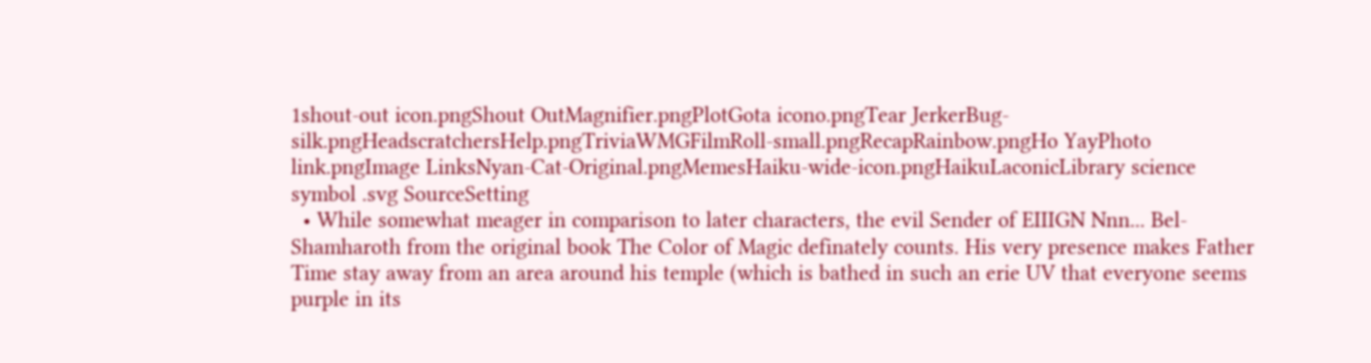1shout-out icon.pngShout OutMagnifier.pngPlotGota icono.pngTear JerkerBug-silk.pngHeadscratchersHelp.pngTriviaWMGFilmRoll-small.pngRecapRainbow.pngHo YayPhoto link.pngImage LinksNyan-Cat-Original.pngMemesHaiku-wide-icon.pngHaikuLaconicLibrary science symbol .svg SourceSetting
  • While somewhat meager in comparison to later characters, the evil Sender of EIIIGN Nnn... Bel-Shamharoth from the original book The Color of Magic definately counts. His very presence makes Father Time stay away from an area around his temple (which is bathed in such an erie UV that everyone seems purple in its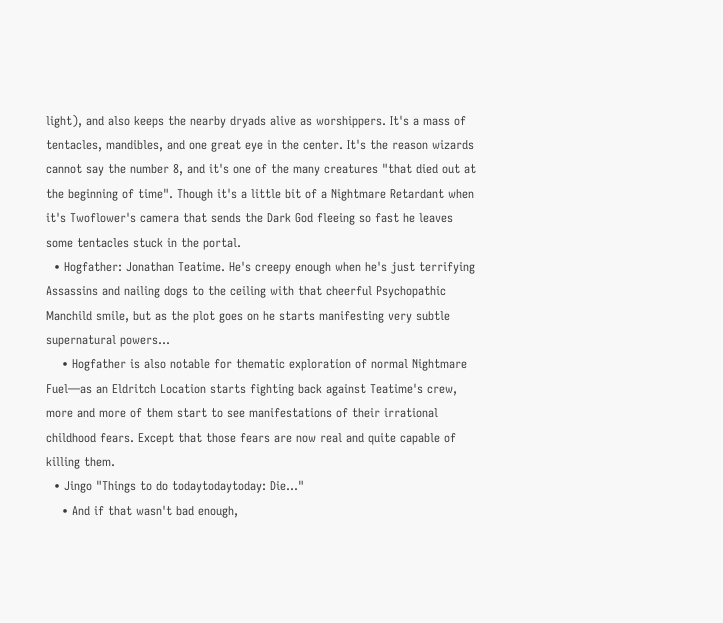light), and also keeps the nearby dryads alive as worshippers. It's a mass of tentacles, mandibles, and one great eye in the center. It's the reason wizards cannot say the number 8, and it's one of the many creatures "that died out at the beginning of time". Though it's a little bit of a Nightmare Retardant when it's Twoflower's camera that sends the Dark God fleeing so fast he leaves some tentacles stuck in the portal.
  • Hogfather: Jonathan Teatime. He's creepy enough when he's just terrifying Assassins and nailing dogs to the ceiling with that cheerful Psychopathic Manchild smile, but as the plot goes on he starts manifesting very subtle supernatural powers...
    • Hogfather is also notable for thematic exploration of normal Nightmare Fuel—as an Eldritch Location starts fighting back against Teatime's crew, more and more of them start to see manifestations of their irrational childhood fears. Except that those fears are now real and quite capable of killing them.
  • Jingo "Things to do todaytodaytoday: Die..."
    • And if that wasn't bad enough,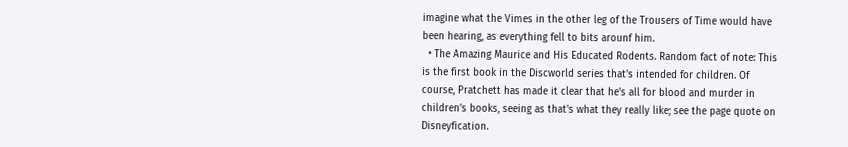imagine what the Vimes in the other leg of the Trousers of Time would have been hearing, as everything fell to bits arounf him.
  • The Amazing Maurice and His Educated Rodents. Random fact of note: This is the first book in the Discworld series that's intended for children. Of course, Pratchett has made it clear that he's all for blood and murder in children's books, seeing as that's what they really like; see the page quote on Disneyfication.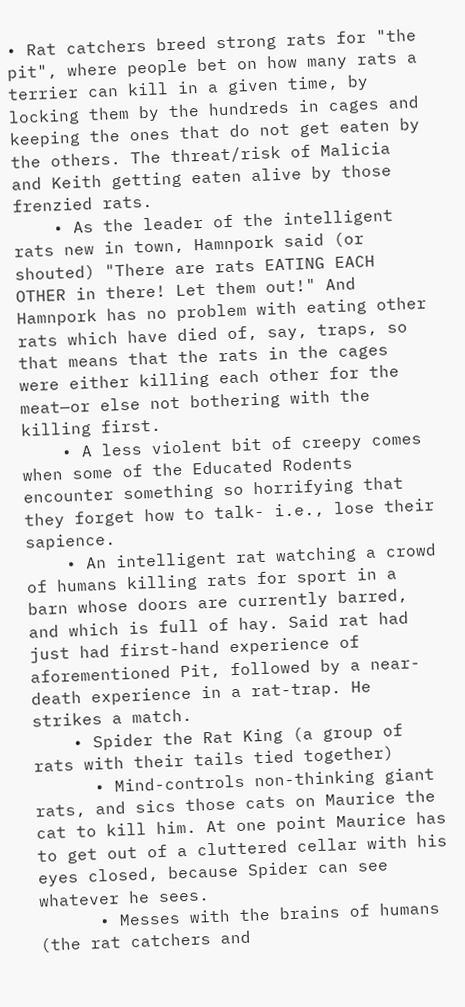• Rat catchers breed strong rats for "the pit", where people bet on how many rats a terrier can kill in a given time, by locking them by the hundreds in cages and keeping the ones that do not get eaten by the others. The threat/risk of Malicia and Keith getting eaten alive by those frenzied rats.
    • As the leader of the intelligent rats new in town, Hamnpork said (or shouted) "There are rats EATING EACH OTHER in there! Let them out!" And Hamnpork has no problem with eating other rats which have died of, say, traps, so that means that the rats in the cages were either killing each other for the meat—or else not bothering with the killing first.
    • A less violent bit of creepy comes when some of the Educated Rodents encounter something so horrifying that they forget how to talk- i.e., lose their sapience.
    • An intelligent rat watching a crowd of humans killing rats for sport in a barn whose doors are currently barred, and which is full of hay. Said rat had just had first-hand experience of aforementioned Pit, followed by a near-death experience in a rat-trap. He strikes a match.
    • Spider the Rat King (a group of rats with their tails tied together)
      • Mind-controls non-thinking giant rats, and sics those cats on Maurice the cat to kill him. At one point Maurice has to get out of a cluttered cellar with his eyes closed, because Spider can see whatever he sees.
      • Messes with the brains of humans (the rat catchers and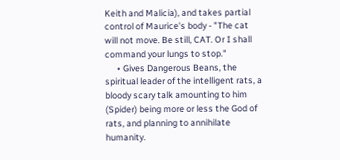Keith and Malicia), and takes partial control of Maurice's body - "The cat will not move. Be still, CAT. Or I shall command your lungs to stop."
      • Gives Dangerous Beans, the spiritual leader of the intelligent rats, a bloody scary talk amounting to him (Spider) being more or less the God of rats, and planning to annihilate humanity.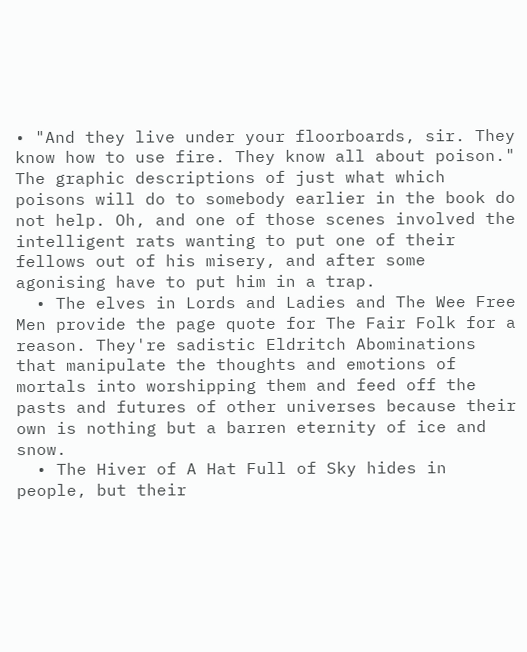• "And they live under your floorboards, sir. They know how to use fire. They know all about poison." The graphic descriptions of just what which poisons will do to somebody earlier in the book do not help. Oh, and one of those scenes involved the intelligent rats wanting to put one of their fellows out of his misery, and after some agonising have to put him in a trap.
  • The elves in Lords and Ladies and The Wee Free Men provide the page quote for The Fair Folk for a reason. They're sadistic Eldritch Abominations that manipulate the thoughts and emotions of mortals into worshipping them and feed off the pasts and futures of other universes because their own is nothing but a barren eternity of ice and snow.
  • The Hiver of A Hat Full of Sky hides in people, but their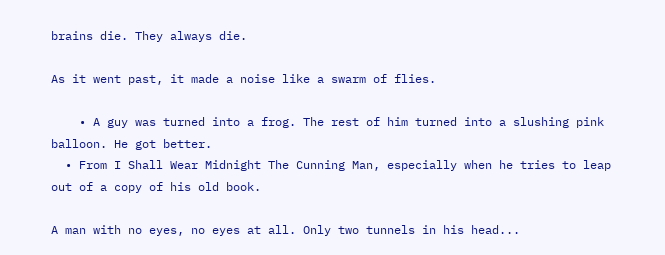brains die. They always die.

As it went past, it made a noise like a swarm of flies.

    • A guy was turned into a frog. The rest of him turned into a slushing pink balloon. He got better.
  • From I Shall Wear Midnight The Cunning Man, especially when he tries to leap out of a copy of his old book.

A man with no eyes, no eyes at all. Only two tunnels in his head...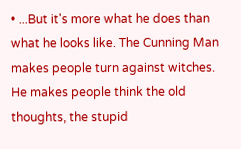• ...But it's more what he does than what he looks like. The Cunning Man makes people turn against witches. He makes people think the old thoughts, the stupid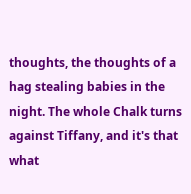thoughts, the thoughts of a hag stealing babies in the night. The whole Chalk turns against Tiffany, and it's that what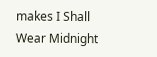makes I Shall Wear Midnight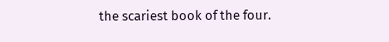the scariest book of the four.